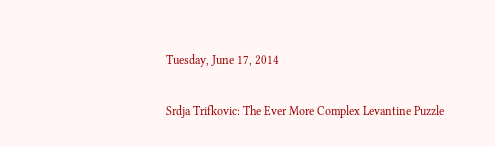Tuesday, June 17, 2014

Srdja Trifkovic: The Ever More Complex Levantine Puzzle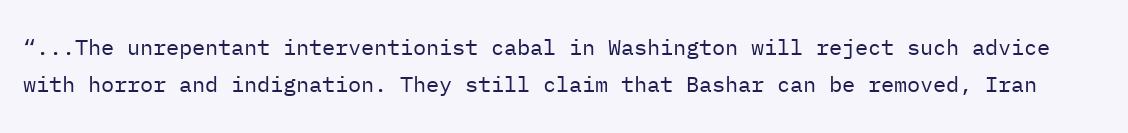“...The unrepentant interventionist cabal in Washington will reject such advice with horror and indignation. They still claim that Bashar can be removed, Iran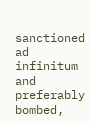sanctioned ad infinitum and preferably bombed,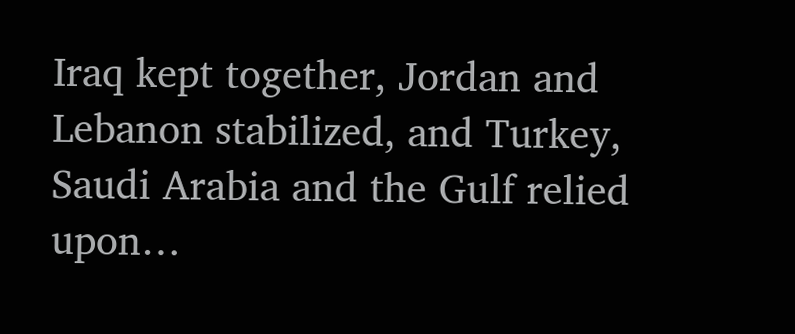Iraq kept together, Jordan and Lebanon stabilized, and Turkey, Saudi Arabia and the Gulf relied upon…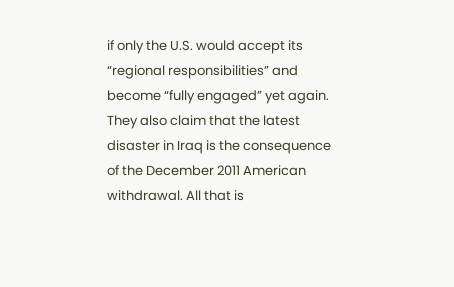if only the U.S. would accept its “regional responsibilities” and become “fully engaged” yet again. They also claim that the latest disaster in Iraq is the consequence of the December 2011 American withdrawal. All that is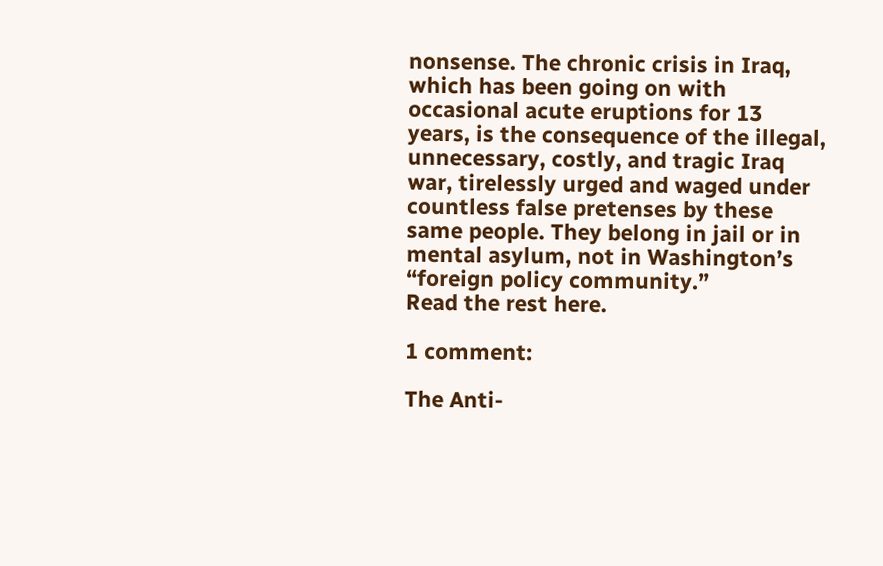nonsense. The chronic crisis in Iraq, which has been going on with occasional acute eruptions for 13 years, is the consequence of the illegal, unnecessary, costly, and tragic Iraq war, tirelessly urged and waged under countless false pretenses by these same people. They belong in jail or in mental asylum, not in Washington’s “foreign policy community.”
Read the rest here.

1 comment:

The Anti-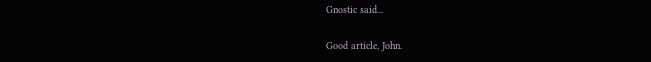Gnostic said...

Good article, John.